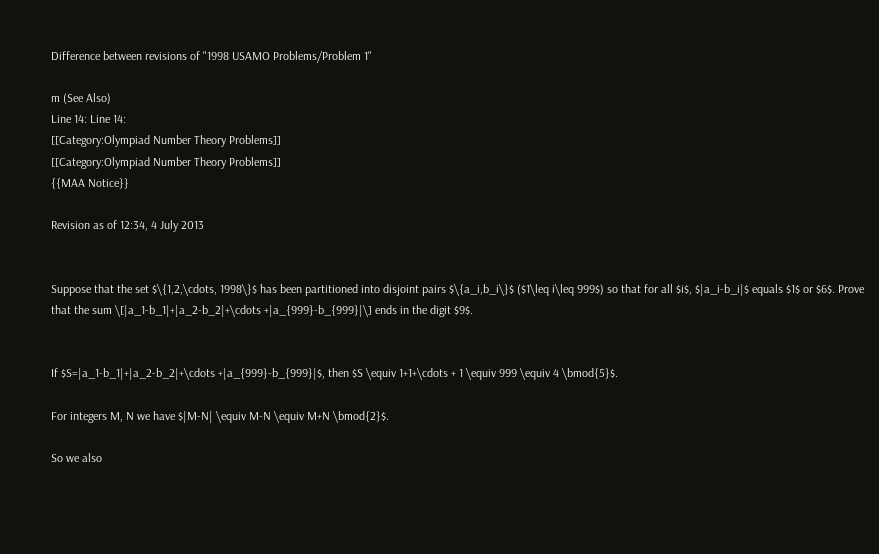Difference between revisions of "1998 USAMO Problems/Problem 1"

m (See Also)
Line 14: Line 14:
[[Category:Olympiad Number Theory Problems]]
[[Category:Olympiad Number Theory Problems]]
{{MAA Notice}}

Revision as of 12:34, 4 July 2013


Suppose that the set $\{1,2,\cdots, 1998\}$ has been partitioned into disjoint pairs $\{a_i,b_i\}$ ($1\leq i\leq 999$) so that for all $i$, $|a_i-b_i|$ equals $1$ or $6$. Prove that the sum \[|a_1-b_1|+|a_2-b_2|+\cdots +|a_{999}-b_{999}|\] ends in the digit $9$.


If $S=|a_1-b_1|+|a_2-b_2|+\cdots +|a_{999}-b_{999}|$, then $S \equiv 1+1+\cdots + 1 \equiv 999 \equiv 4 \bmod{5}$.

For integers M, N we have $|M-N| \equiv M-N \equiv M+N \bmod{2}$.

So we also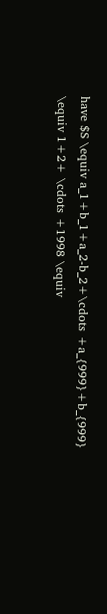have $S \equiv a_1+b_1+a_2-b_2+\cdots +a_{999}+b_{999} \equiv 1+2+ \cdots +1998 \equiv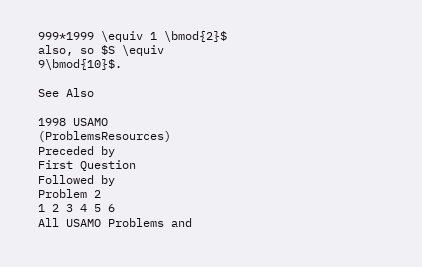999*1999 \equiv 1 \bmod{2}$ also, so $S \equiv 9\bmod{10}$.

See Also

1998 USAMO (ProblemsResources)
Preceded by
First Question
Followed by
Problem 2
1 2 3 4 5 6
All USAMO Problems and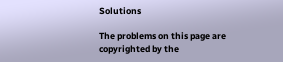Solutions

The problems on this page are copyrighted by the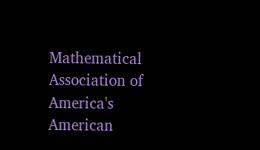Mathematical Association of America's American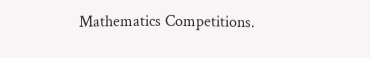Mathematics Competitions.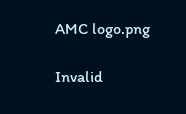AMC logo.png

Invalid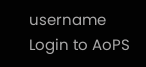username
Login to AoPS